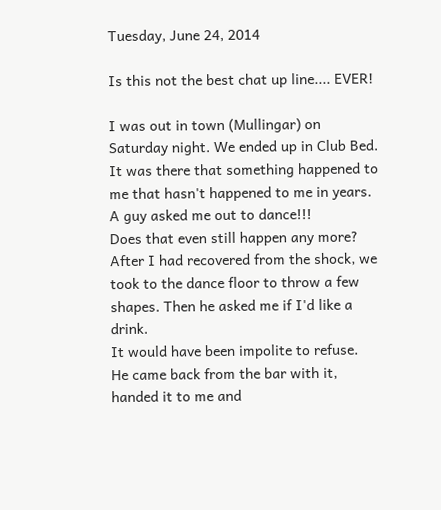Tuesday, June 24, 2014

Is this not the best chat up line.... EVER!

I was out in town (Mullingar) on Saturday night. We ended up in Club Bed. It was there that something happened to me that hasn't happened to me in years.
A guy asked me out to dance!!!
Does that even still happen any more?
After I had recovered from the shock, we took to the dance floor to throw a few shapes. Then he asked me if I'd like a drink.
It would have been impolite to refuse.
He came back from the bar with it, handed it to me and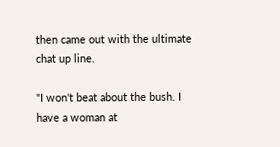then came out with the ultimate chat up line.

"I won't beat about the bush. I have a woman at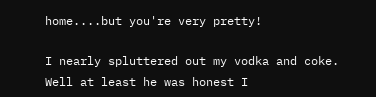home....but you're very pretty!

I nearly spluttered out my vodka and coke.
Well at least he was honest I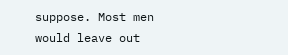suppose. Most men would leave out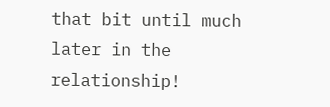that bit until much later in the relationship!